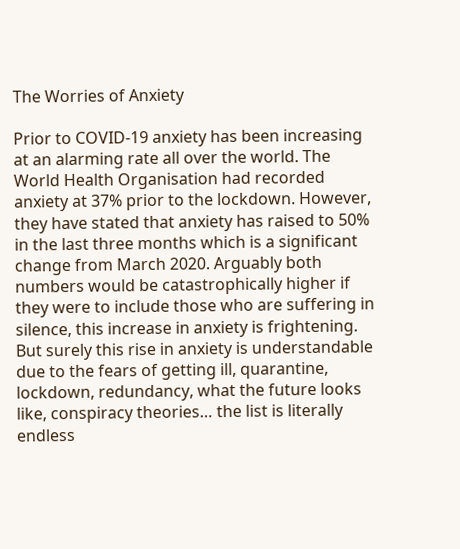The Worries of Anxiety

Prior to COVID-19 anxiety has been increasing at an alarming rate all over the world. The World Health Organisation had recorded anxiety at 37% prior to the lockdown. However, they have stated that anxiety has raised to 50% in the last three months which is a significant change from March 2020. Arguably both numbers would be catastrophically higher if they were to include those who are suffering in silence, this increase in anxiety is frightening. But surely this rise in anxiety is understandable due to the fears of getting ill, quarantine, lockdown, redundancy, what the future looks like, conspiracy theories… the list is literally endless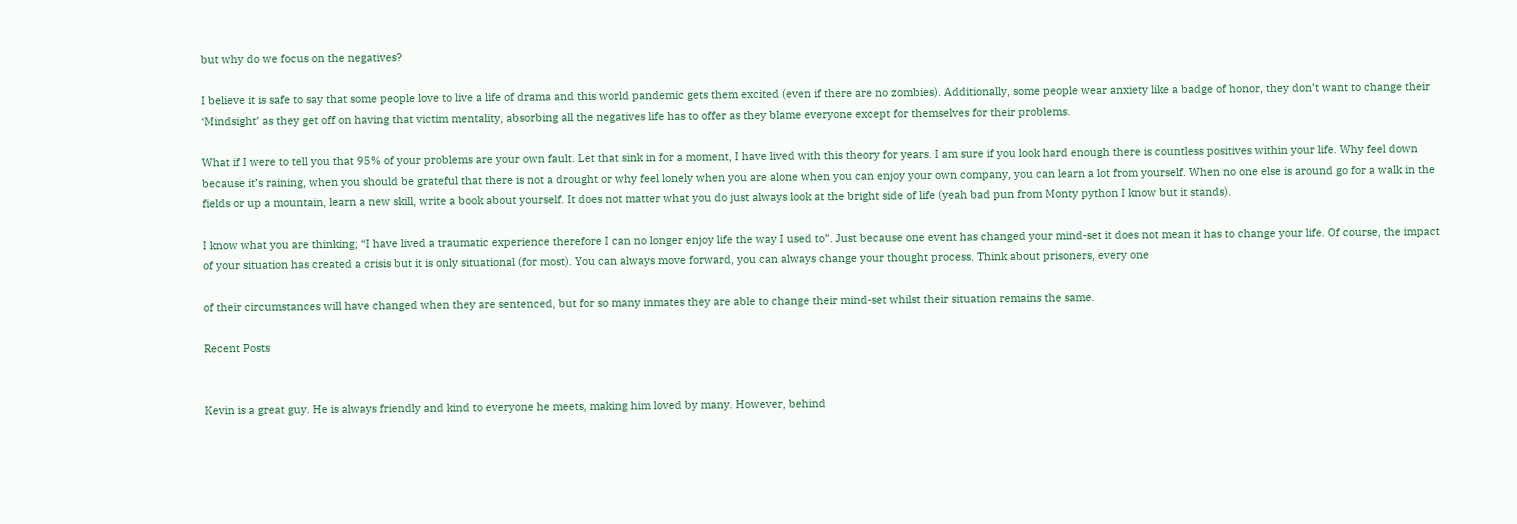but why do we focus on the negatives?

I believe it is safe to say that some people love to live a life of drama and this world pandemic gets them excited (even if there are no zombies). Additionally, some people wear anxiety like a badge of honor, they don’t want to change their ‘Mindsight’ as they get off on having that victim mentality, absorbing all the negatives life has to offer as they blame everyone except for themselves for their problems.

What if I were to tell you that 95% of your problems are your own fault. Let that sink in for a moment, I have lived with this theory for years. I am sure if you look hard enough there is countless positives within your life. Why feel down because it’s raining, when you should be grateful that there is not a drought or why feel lonely when you are alone when you can enjoy your own company, you can learn a lot from yourself. When no one else is around go for a walk in the fields or up a mountain, learn a new skill, write a book about yourself. It does not matter what you do just always look at the bright side of life (yeah bad pun from Monty python I know but it stands).

I know what you are thinking; “I have lived a traumatic experience therefore I can no longer enjoy life the way I used to”. Just because one event has changed your mind-set it does not mean it has to change your life. Of course, the impact of your situation has created a crisis but it is only situational (for most). You can always move forward, you can always change your thought process. Think about prisoners, every one

of their circumstances will have changed when they are sentenced, but for so many inmates they are able to change their mind-set whilst their situation remains the same.

Recent Posts


Kevin is a great guy. He is always friendly and kind to everyone he meets, making him loved by many. However, behind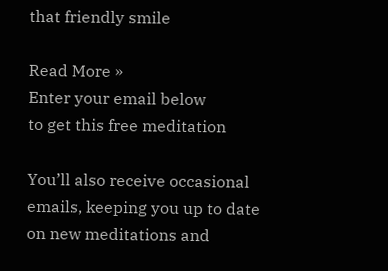that friendly smile

Read More »
Enter your email below
to get this free meditation

You’ll also receive occasional emails, keeping you up to date on new meditations and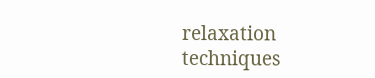relaxation techniques